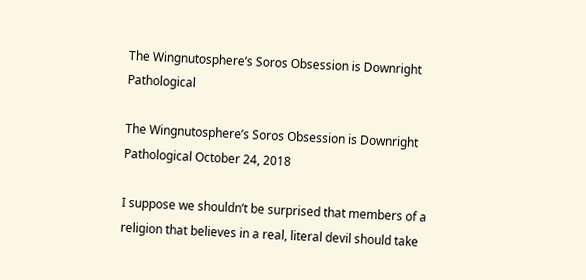The Wingnutosphere’s Soros Obsession is Downright Pathological

The Wingnutosphere’s Soros Obsession is Downright Pathological October 24, 2018

I suppose we shouldn’t be surprised that members of a religion that believes in a real, literal devil should take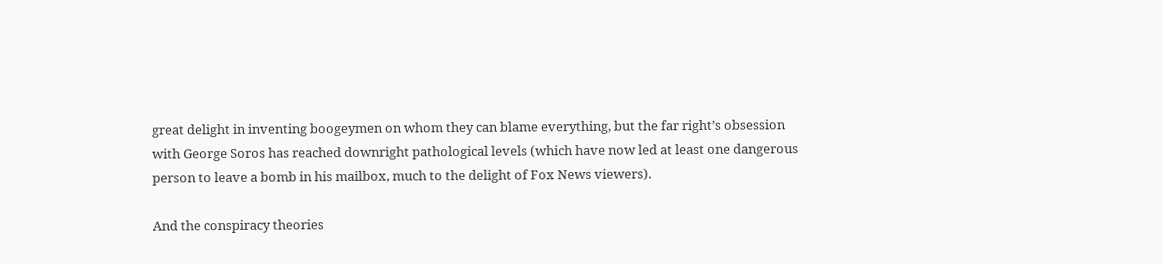great delight in inventing boogeymen on whom they can blame everything, but the far right’s obsession with George Soros has reached downright pathological levels (which have now led at least one dangerous person to leave a bomb in his mailbox, much to the delight of Fox News viewers).

And the conspiracy theories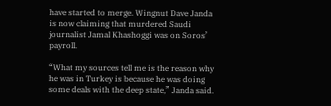have started to merge. Wingnut Dave Janda is now claiming that murdered Saudi journalist Jamal Khashoggi was on Soros’ payroll.

“What my sources tell me is the reason why he was in Turkey is because he was doing some deals with the deep state,” Janda said.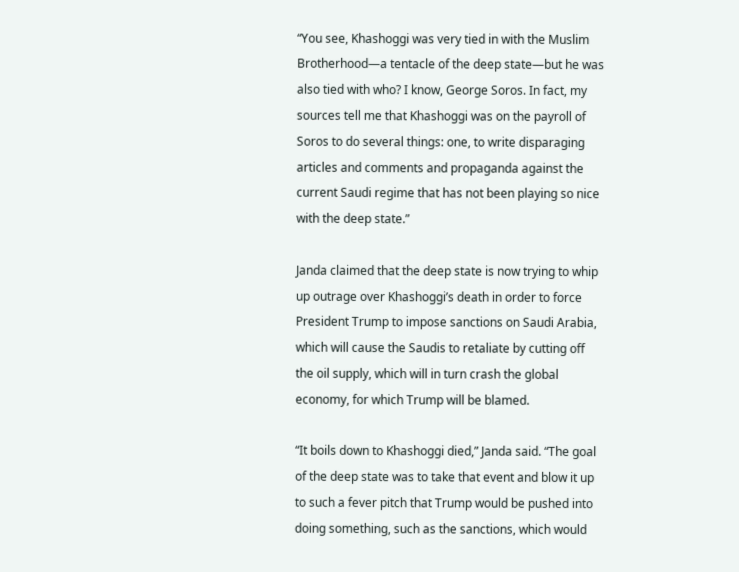“You see, Khashoggi was very tied in with the Muslim Brotherhood—a tentacle of the deep state—but he was also tied with who? I know, George Soros. In fact, my sources tell me that Khashoggi was on the payroll of Soros to do several things: one, to write disparaging articles and comments and propaganda against the current Saudi regime that has not been playing so nice with the deep state.”

Janda claimed that the deep state is now trying to whip up outrage over Khashoggi’s death in order to force President Trump to impose sanctions on Saudi Arabia, which will cause the Saudis to retaliate by cutting off the oil supply, which will in turn crash the global economy, for which Trump will be blamed.

“It boils down to Khashoggi died,” Janda said. “The goal of the deep state was to take that event and blow it up to such a fever pitch that Trump would be pushed into doing something, such as the sanctions, which would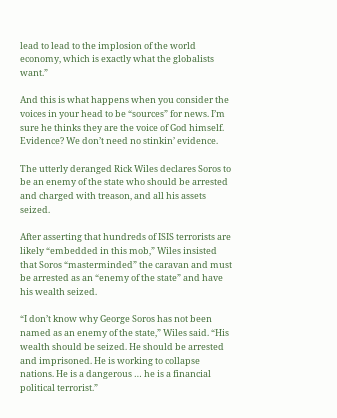lead to lead to the implosion of the world economy, which is exactly what the globalists want.”

And this is what happens when you consider the voices in your head to be “sources” for news. I’m sure he thinks they are the voice of God himself. Evidence? We don’t need no stinkin’ evidence.

The utterly deranged Rick Wiles declares Soros to be an enemy of the state who should be arrested and charged with treason, and all his assets seized.

After asserting that hundreds of ISIS terrorists are likely “embedded in this mob,” Wiles insisted that Soros “masterminded” the caravan and must be arrested as an “enemy of the state” and have his wealth seized.

“I don’t know why George Soros has not been named as an enemy of the state,” Wiles said. “His wealth should be seized. He should be arrested and imprisoned. He is working to collapse nations. He is a dangerous … he is a financial political terrorist.”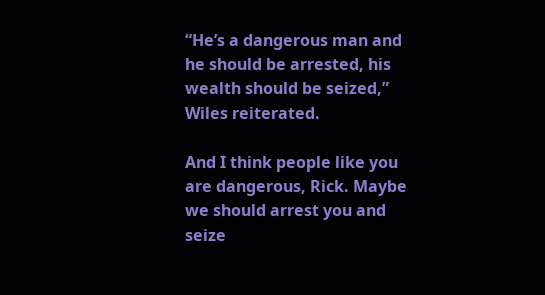“He’s a dangerous man and he should be arrested, his wealth should be seized,” Wiles reiterated.

And I think people like you are dangerous, Rick. Maybe we should arrest you and seize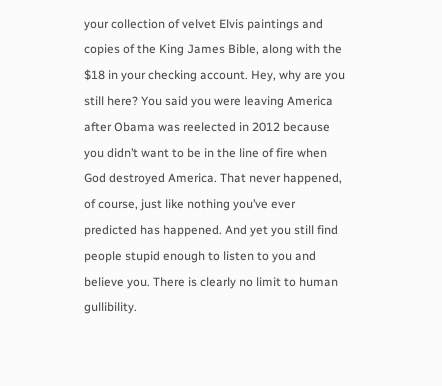your collection of velvet Elvis paintings and copies of the King James Bible, along with the $18 in your checking account. Hey, why are you still here? You said you were leaving America after Obama was reelected in 2012 because you didn’t want to be in the line of fire when God destroyed America. That never happened, of course, just like nothing you’ve ever predicted has happened. And yet you still find people stupid enough to listen to you and believe you. There is clearly no limit to human gullibility.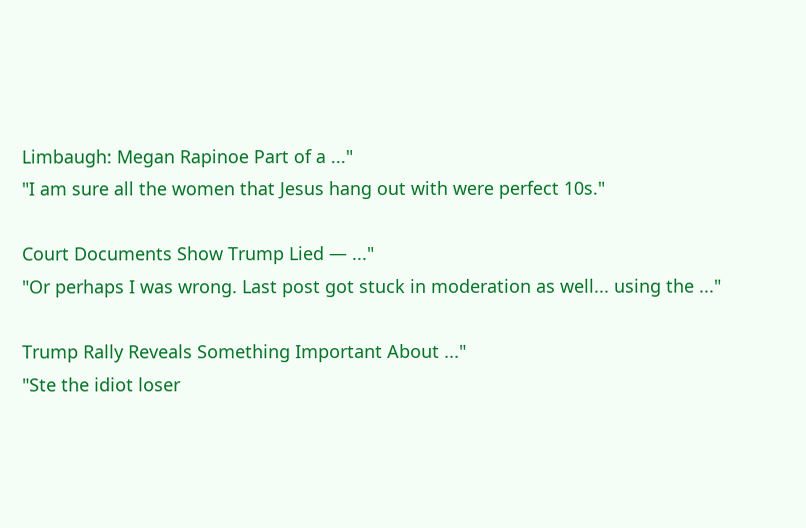Limbaugh: Megan Rapinoe Part of a ..."
"I am sure all the women that Jesus hang out with were perfect 10s."

Court Documents Show Trump Lied — ..."
"Or perhaps I was wrong. Last post got stuck in moderation as well... using the ..."

Trump Rally Reveals Something Important About ..."
"Ste the idiot loser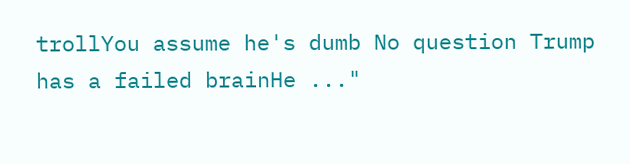trollYou assume he's dumb No question Trump has a failed brainHe ..."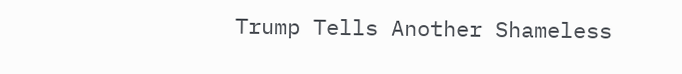Trump Tells Another Shameless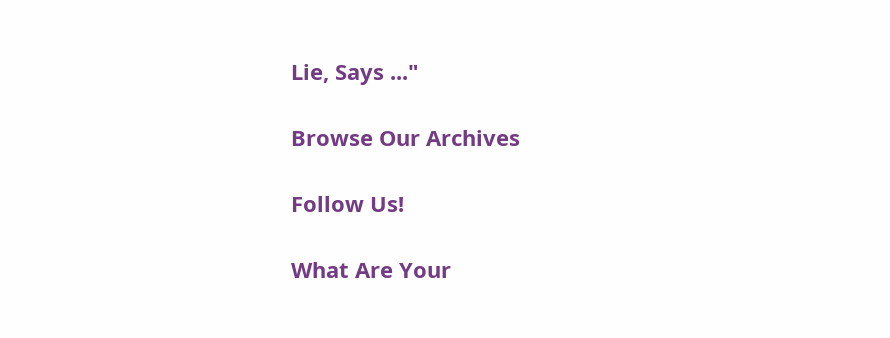Lie, Says ..."

Browse Our Archives

Follow Us!

What Are Your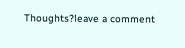Thoughts?leave a comment